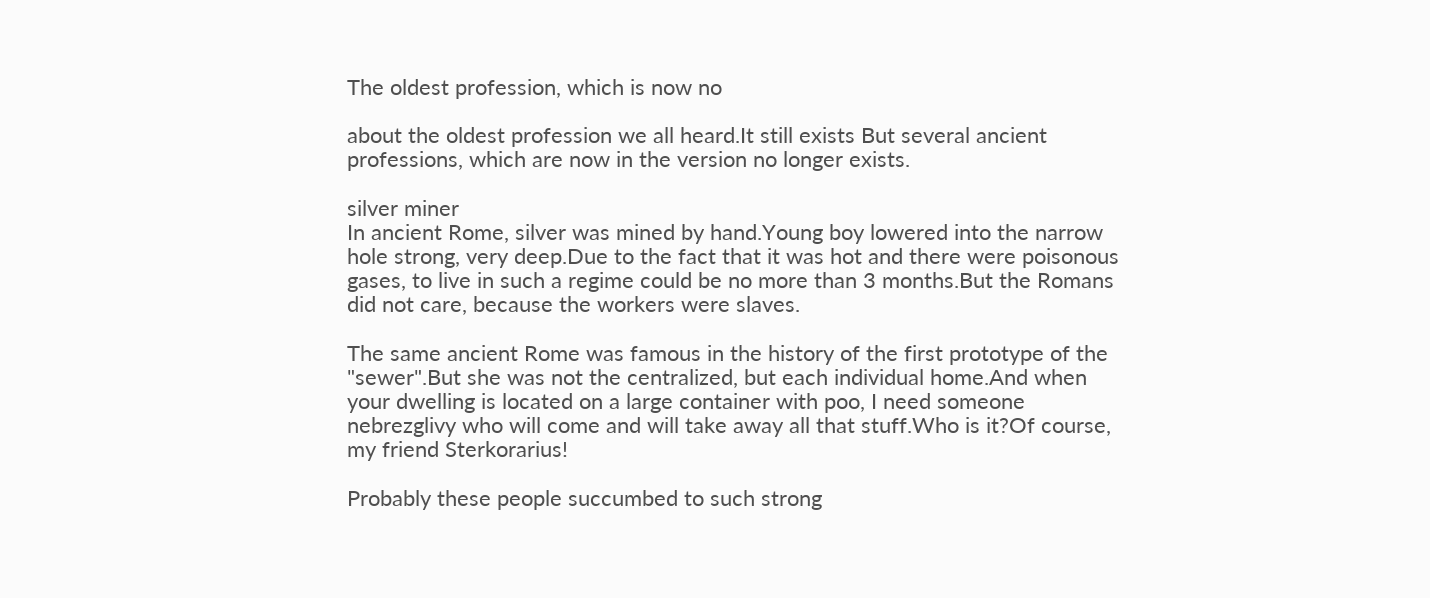The oldest profession, which is now no

about the oldest profession we all heard.It still exists But several ancient professions, which are now in the version no longer exists.

silver miner
In ancient Rome, silver was mined by hand.Young boy lowered into the narrow hole strong, very deep.Due to the fact that it was hot and there were poisonous gases, to live in such a regime could be no more than 3 months.But the Romans did not care, because the workers were slaves.

The same ancient Rome was famous in the history of the first prototype of the "sewer".But she was not the centralized, but each individual home.And when your dwelling is located on a large container with poo, I need someone nebrezglivy who will come and will take away all that stuff.Who is it?Of course, my friend Sterkorarius!

Probably these people succumbed to such strong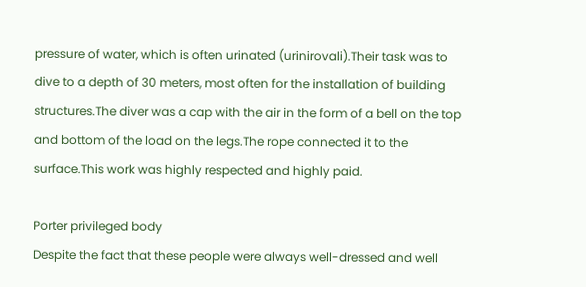pressure of water, which is often urinated (urinirovali).Their task was to dive to a depth of 30 meters, most often for the installation of building structures.The diver was a cap with the air in the form of a bell on the top and bottom of the load on the legs.The rope connected it to the surface.This work was highly respected and highly paid.

Porter privileged body
Despite the fact that these people were always well-dressed and well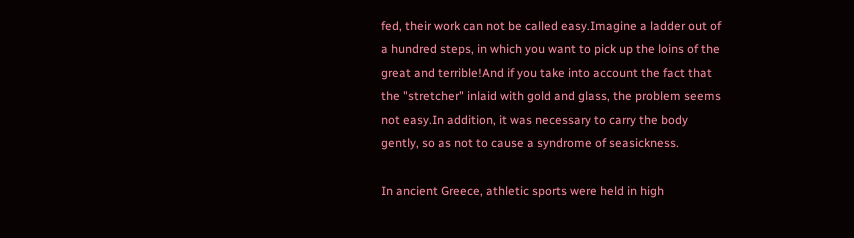fed, their work can not be called easy.Imagine a ladder out of a hundred steps, in which you want to pick up the loins of the great and terrible!And if you take into account the fact that the "stretcher" inlaid with gold and glass, the problem seems not easy.In addition, it was necessary to carry the body gently, so as not to cause a syndrome of seasickness.

In ancient Greece, athletic sports were held in high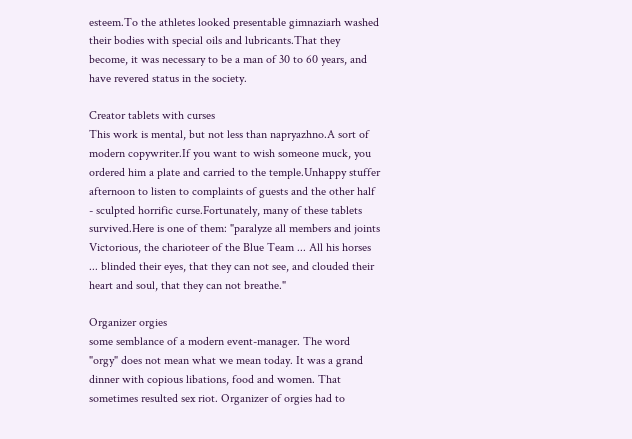esteem.To the athletes looked presentable gimnaziarh washed their bodies with special oils and lubricants.That they become, it was necessary to be a man of 30 to 60 years, and have revered status in the society.

Creator tablets with curses
This work is mental, but not less than napryazhno.A sort of modern copywriter.If you want to wish someone muck, you ordered him a plate and carried to the temple.Unhappy stuffer afternoon to listen to complaints of guests and the other half - sculpted horrific curse.Fortunately, many of these tablets survived.Here is one of them: "paralyze all members and joints Victorious, the charioteer of the Blue Team ... All his horses ... blinded their eyes, that they can not see, and clouded their heart and soul, that they can not breathe."

Organizer orgies
some semblance of a modern event-manager. The word "orgy" does not mean what we mean today. It was a grand dinner with copious libations, food and women. That sometimes resulted sex riot. Organizer of orgies had to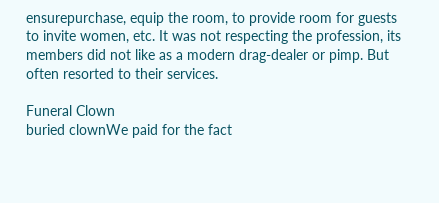ensurepurchase, equip the room, to provide room for guests to invite women, etc. It was not respecting the profession, its members did not like as a modern drag-dealer or pimp. But often resorted to their services.

Funeral Clown
buried clownWe paid for the fact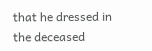that he dressed in the deceased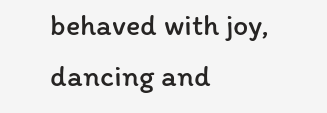behaved with joy, dancing and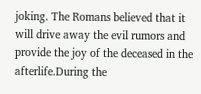joking. The Romans believed that it will drive away the evil rumors and provide the joy of the deceased in the afterlife.During the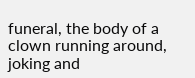funeral, the body of a clown running around, joking and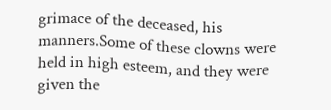grimace of the deceased, his manners.Some of these clowns were held in high esteem, and they were given the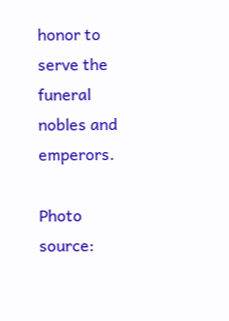honor to serve the funeral nobles and emperors.

Photo source: